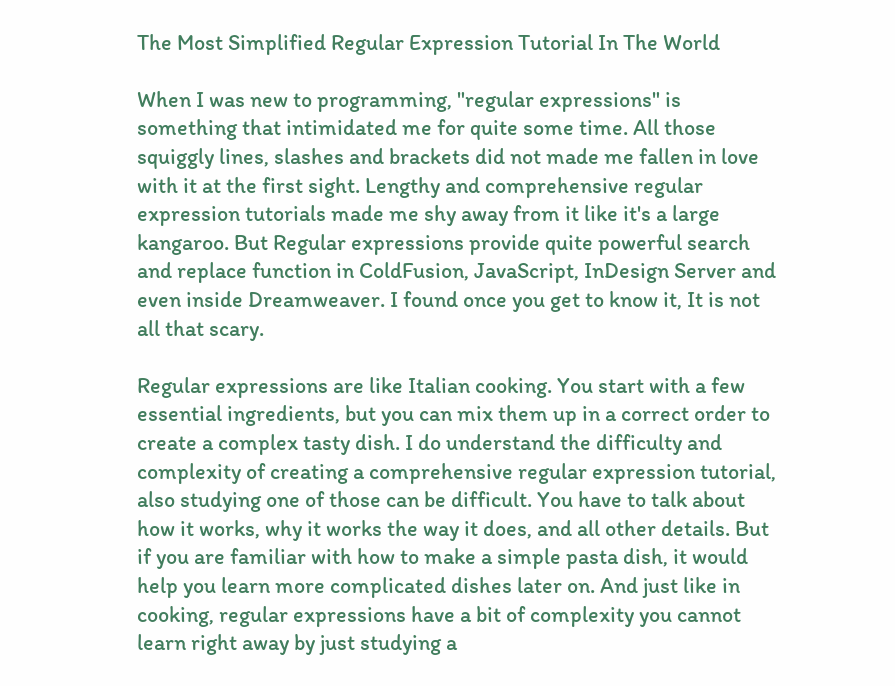The Most Simplified Regular Expression Tutorial In The World

When I was new to programming, "regular expressions" is something that intimidated me for quite some time. All those squiggly lines, slashes and brackets did not made me fallen in love with it at the first sight. Lengthy and comprehensive regular expression tutorials made me shy away from it like it's a large kangaroo. But Regular expressions provide quite powerful search and replace function in ColdFusion, JavaScript, InDesign Server and even inside Dreamweaver. I found once you get to know it, It is not all that scary.

Regular expressions are like Italian cooking. You start with a few essential ingredients, but you can mix them up in a correct order to create a complex tasty dish. I do understand the difficulty and complexity of creating a comprehensive regular expression tutorial, also studying one of those can be difficult. You have to talk about how it works, why it works the way it does, and all other details. But if you are familiar with how to make a simple pasta dish, it would help you learn more complicated dishes later on. And just like in cooking, regular expressions have a bit of complexity you cannot learn right away by just studying a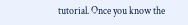tutorial. Once you know the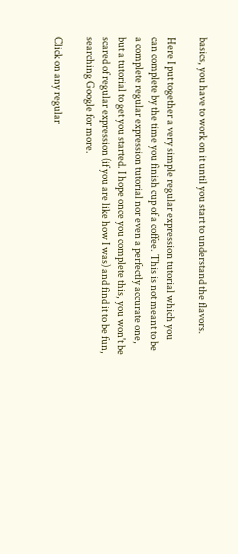basics, you have to work on it until you start to understand the flavors.

Here I put together a very simple regular expression tutorial which you can complete by the time you finish cup of a coffee. This is not meant to be a complete regular expression tutorial nor even a perfectly accurate one, but a tutorial to get you started. I hope once you complete this, you won't be scared of regular expression (if you are like how I was) and find it to be fun, searching Google for more.

Click on any regular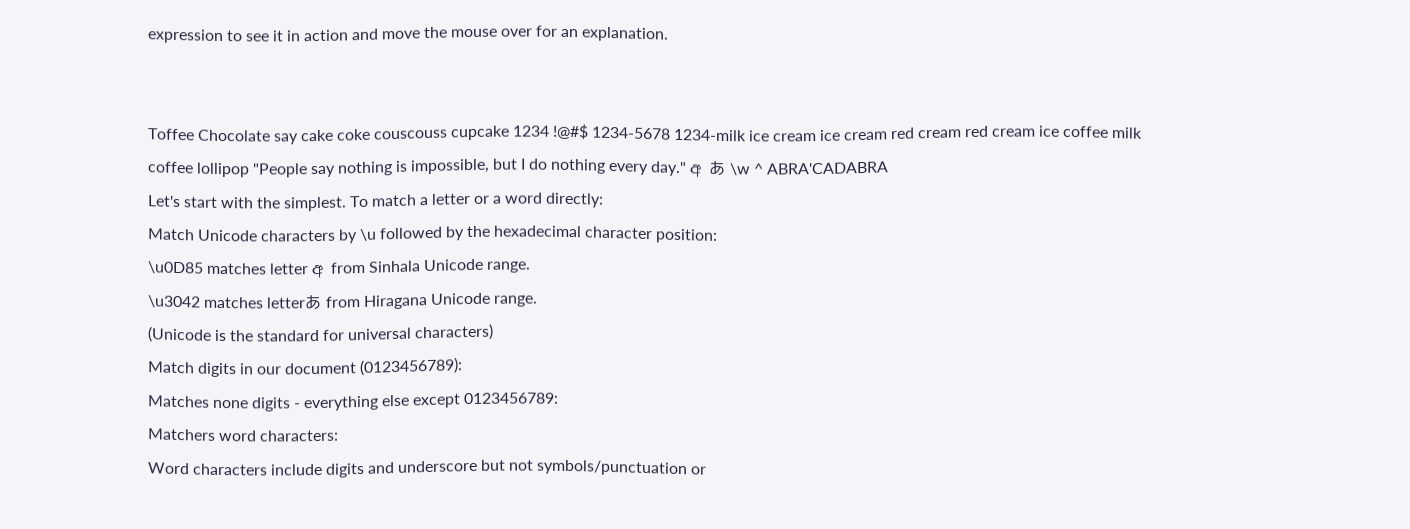expression to see it in action and move the mouse over for an explanation.


Toffee Chocolate say cake coke couscouss cupcake 1234 !@#$ 1234-5678 1234-milk ice cream ice cream red cream red cream ice coffee milk coffee lollipop "People say nothing is impossible, but I do nothing every day." අ あ \w ^ ABRA'CADABRA
Let's start with the simplest. To match a letter or a word directly:
Match Unicode characters by \u followed by the hexadecimal character position:
\u0D85 matches letter අ from Sinhala Unicode range.
\u3042 matches letterあ from Hiragana Unicode range.
(Unicode is the standard for universal characters)
Match digits in our document (0123456789):
Matches none digits - everything else except 0123456789:
Matchers word characters:
Word characters include digits and underscore but not symbols/punctuation or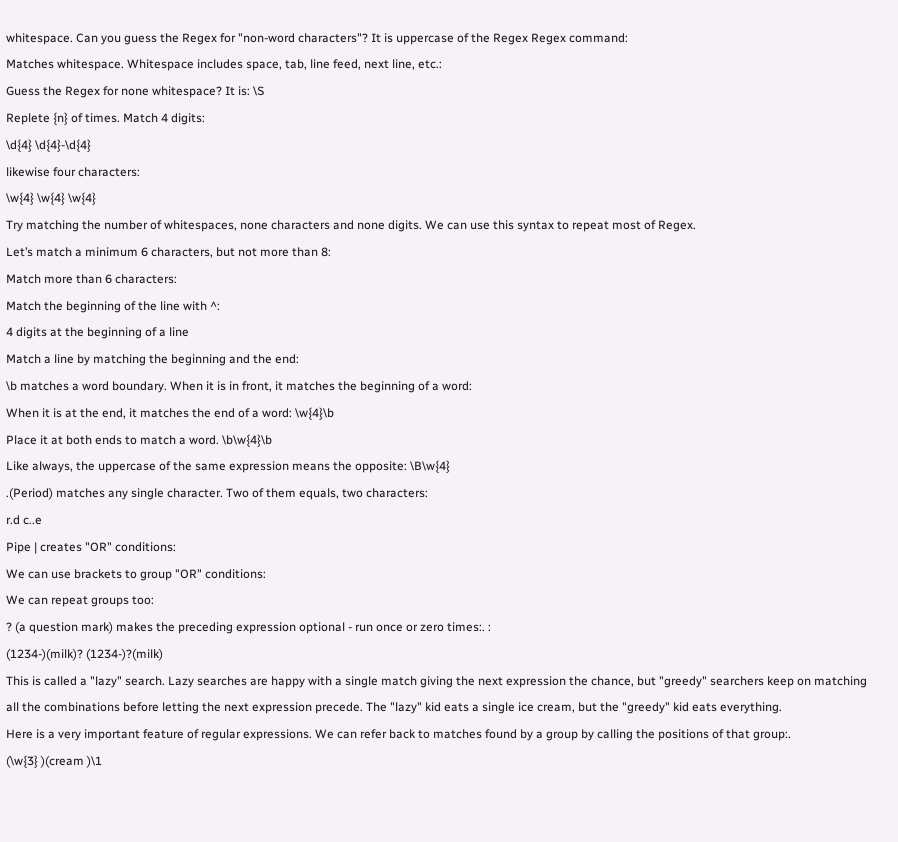whitespace. Can you guess the Regex for "non-word characters"? It is uppercase of the Regex Regex command:
Matches whitespace. Whitespace includes space, tab, line feed, next line, etc.:
Guess the Regex for none whitespace? It is: \S
Replete {n} of times. Match 4 digits:
\d{4} \d{4}-\d{4}
likewise four characters:
\w{4} \w{4} \w{4}
Try matching the number of whitespaces, none characters and none digits. We can use this syntax to repeat most of Regex.
Let’s match a minimum 6 characters, but not more than 8:
Match more than 6 characters:
Match the beginning of the line with ^:
4 digits at the beginning of a line
Match a line by matching the beginning and the end:
\b matches a word boundary. When it is in front, it matches the beginning of a word:
When it is at the end, it matches the end of a word: \w{4}\b
Place it at both ends to match a word. \b\w{4}\b
Like always, the uppercase of the same expression means the opposite: \B\w{4}
.(Period) matches any single character. Two of them equals, two characters:
r.d c..e
Pipe | creates "OR" conditions:
We can use brackets to group "OR" conditions:
We can repeat groups too:
? (a question mark) makes the preceding expression optional - run once or zero times:. :
(1234-)(milk)? (1234-)?(milk)
This is called a "lazy" search. Lazy searches are happy with a single match giving the next expression the chance, but "greedy" searchers keep on matching all the combinations before letting the next expression precede. The "lazy" kid eats a single ice cream, but the "greedy" kid eats everything.
Here is a very important feature of regular expressions. We can refer back to matches found by a group by calling the positions of that group:.
(\w{3} )(cream )\1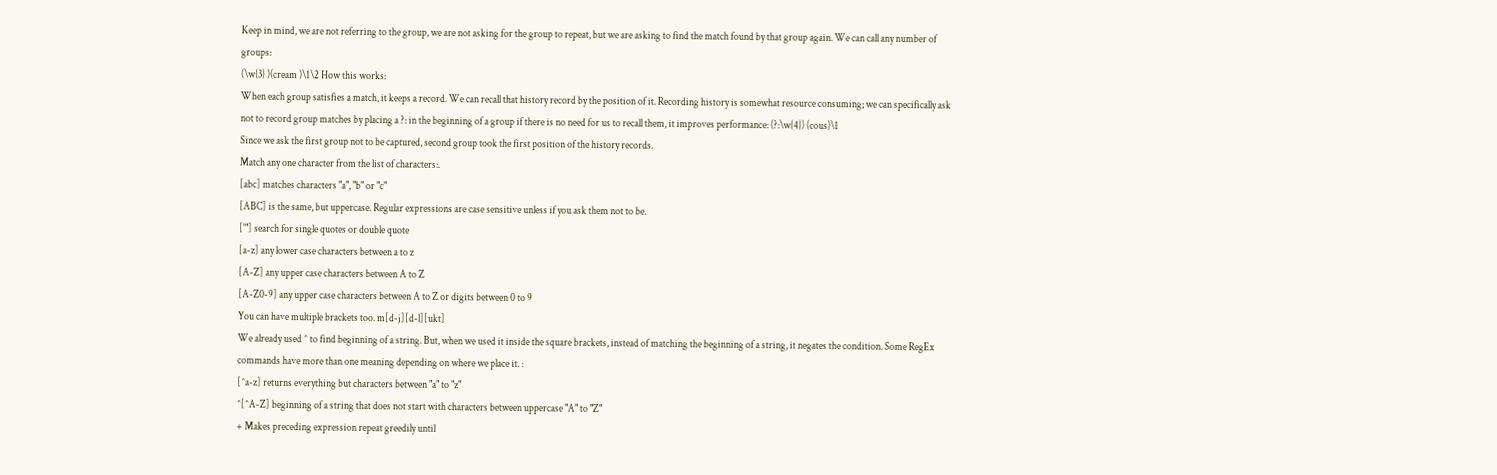Keep in mind, we are not referring to the group, we are not asking for the group to repeat, but we are asking to find the match found by that group again. We can call any number of groups:
(\w{3} )(cream )\1\2 How this works:
When each group satisfies a match, it keeps a record. We can recall that history record by the position of it. Recording history is somewhat resource consuming; we can specifically ask not to record group matches by placing a ?: in the beginning of a group if there is no need for us to recall them, it improves performance: (?:\w{4}) (cous)\1
Since we ask the first group not to be captured, second group took the first position of the history records.
Match any one character from the list of characters:.
[abc] matches characters "a", "b" or "c"
[ABC] is the same, but uppercase. Regular expressions are case sensitive unless if you ask them not to be.
['"] search for single quotes or double quote
[a-z] any lower case characters between a to z
[A-Z] any upper case characters between A to Z
[A-Z0-9] any upper case characters between A to Z or digits between 0 to 9
You can have multiple brackets too. m[d-j][d-l][ukt]
We already used ^ to find beginning of a string. But, when we used it inside the square brackets, instead of matching the beginning of a string, it negates the condition. Some RegEx commands have more than one meaning depending on where we place it. :
[^a-z] returns everything but characters between "a" to "z"
^[^A-Z] beginning of a string that does not start with characters between uppercase "A" to "Z"
+ Makes preceding expression repeat greedily until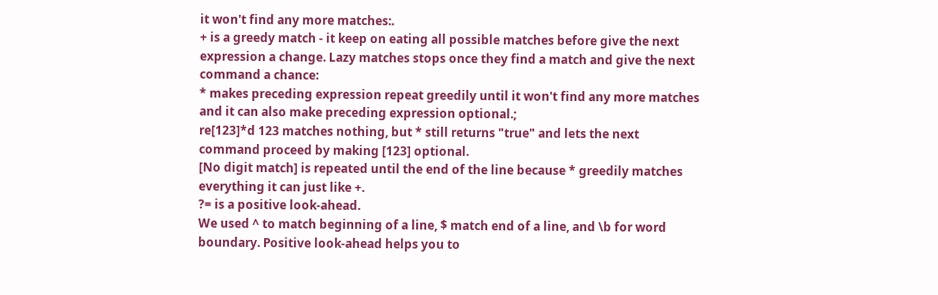it won't find any more matches:.
+ is a greedy match - it keep on eating all possible matches before give the next expression a change. Lazy matches stops once they find a match and give the next command a chance:
* makes preceding expression repeat greedily until it won't find any more matches and it can also make preceding expression optional.;
re[123]*d 123 matches nothing, but * still returns "true" and lets the next command proceed by making [123] optional.
[No digit match] is repeated until the end of the line because * greedily matches everything it can just like +.
?= is a positive look-ahead.
We used ^ to match beginning of a line, $ match end of a line, and \b for word boundary. Positive look-ahead helps you to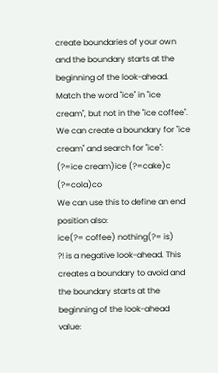create boundaries of your own and the boundary starts at the beginning of the look-ahead.
Match the word "ice" in "ice cream", but not in the "ice coffee". We can create a boundary for "ice cream" and search for "ice":
(?=ice cream)ice (?=cake)c (?=cola)co
We can use this to define an end position also:
ice(?= coffee) nothing(?= is)
?! is a negative look-ahead. This creates a boundary to avoid and the boundary starts at the beginning of the look-ahead value: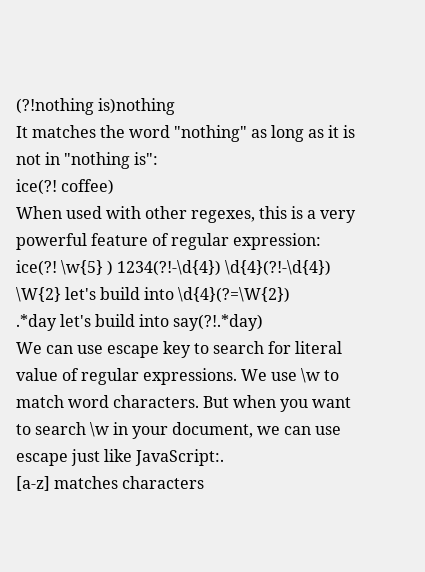(?!nothing is)nothing
It matches the word "nothing" as long as it is not in "nothing is":
ice(?! coffee)
When used with other regexes, this is a very powerful feature of regular expression:
ice(?! \w{5} ) 1234(?!-\d{4}) \d{4}(?!-\d{4})
\W{2} let's build into \d{4}(?=\W{2})
.*day let's build into say(?!.*day)
We can use escape key to search for literal value of regular expressions. We use \w to match word characters. But when you want to search \w in your document, we can use escape just like JavaScript:.
[a-z] matches characters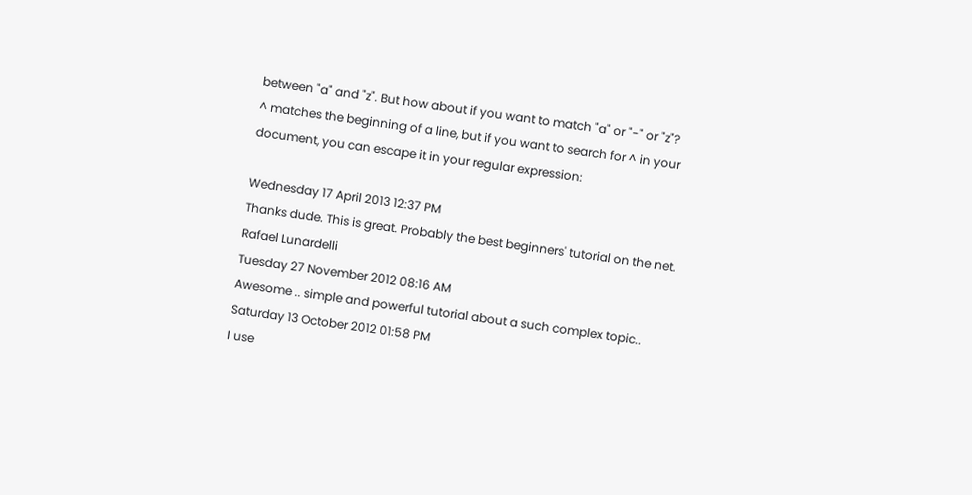between "a" and "z". But how about if you want to match "a" or "-" or "z"?
^ matches the beginning of a line, but if you want to search for ^ in your document, you can escape it in your regular expression:

Wednesday 17 April 2013 12:37 PM
Thanks dude. This is great. Probably the best beginners' tutorial on the net.
Rafael Lunardelli
Tuesday 27 November 2012 08:16 AM
Awesome .. simple and powerful tutorial about a such complex topic..
Saturday 13 October 2012 01:58 PM
I use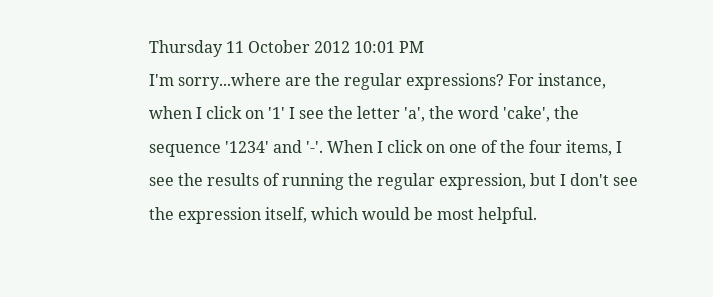Thursday 11 October 2012 10:01 PM
I'm sorry...where are the regular expressions? For instance, when I click on '1' I see the letter 'a', the word 'cake', the sequence '1234' and '-'. When I click on one of the four items, I see the results of running the regular expression, but I don't see the expression itself, which would be most helpful.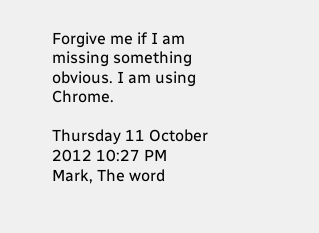Forgive me if I am missing something obvious. I am using Chrome.

Thursday 11 October 2012 10:27 PM
Mark, The word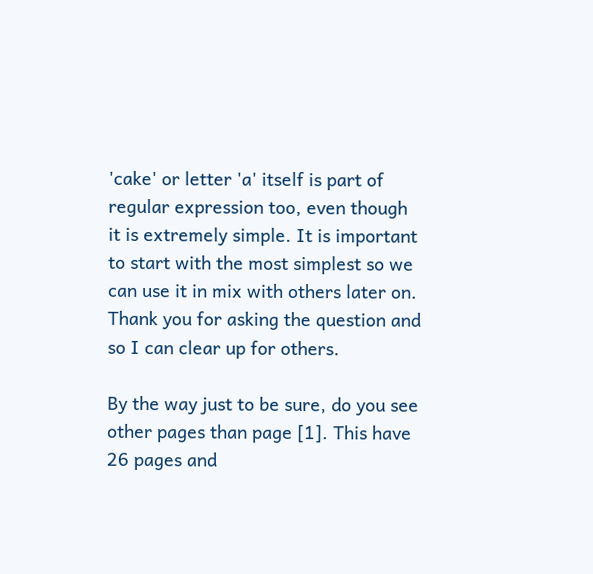'cake' or letter 'a' itself is part of regular expression too, even though it is extremely simple. It is important to start with the most simplest so we can use it in mix with others later on. Thank you for asking the question and so I can clear up for others.

By the way just to be sure, do you see other pages than page [1]. This have 26 pages and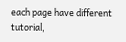each page have different tutorial,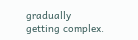gradually getting complex.